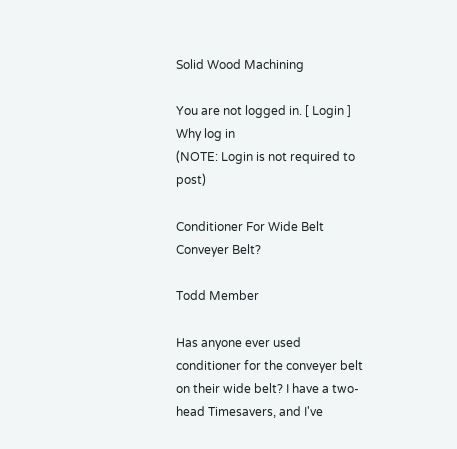Solid Wood Machining

You are not logged in. [ Login ] Why log in
(NOTE: Login is not required to post)

Conditioner For Wide Belt Conveyer Belt?

Todd Member

Has anyone ever used conditioner for the conveyer belt on their wide belt? I have a two-head Timesavers, and I've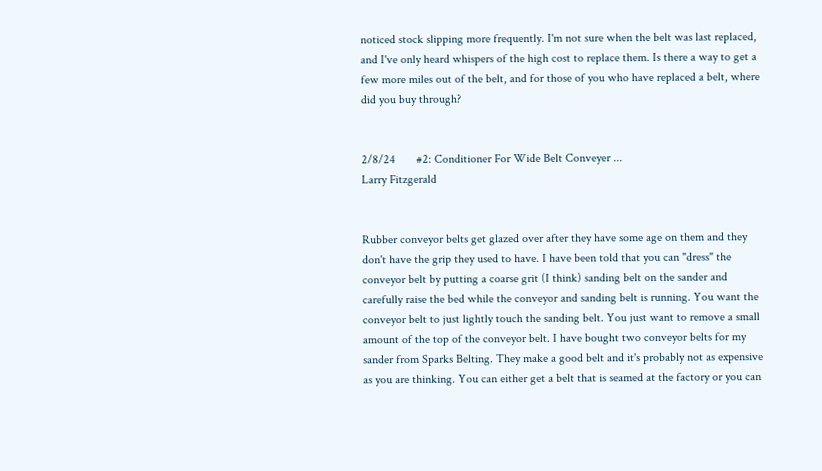noticed stock slipping more frequently. I'm not sure when the belt was last replaced, and I've only heard whispers of the high cost to replace them. Is there a way to get a few more miles out of the belt, and for those of you who have replaced a belt, where did you buy through?


2/8/24       #2: Conditioner For Wide Belt Conveyer ...
Larry Fitzgerald


Rubber conveyor belts get glazed over after they have some age on them and they don't have the grip they used to have. I have been told that you can "dress" the conveyor belt by putting a coarse grit (I think) sanding belt on the sander and carefully raise the bed while the conveyor and sanding belt is running. You want the conveyor belt to just lightly touch the sanding belt. You just want to remove a small amount of the top of the conveyor belt. I have bought two conveyor belts for my sander from Sparks Belting. They make a good belt and it's probably not as expensive as you are thinking. You can either get a belt that is seamed at the factory or you can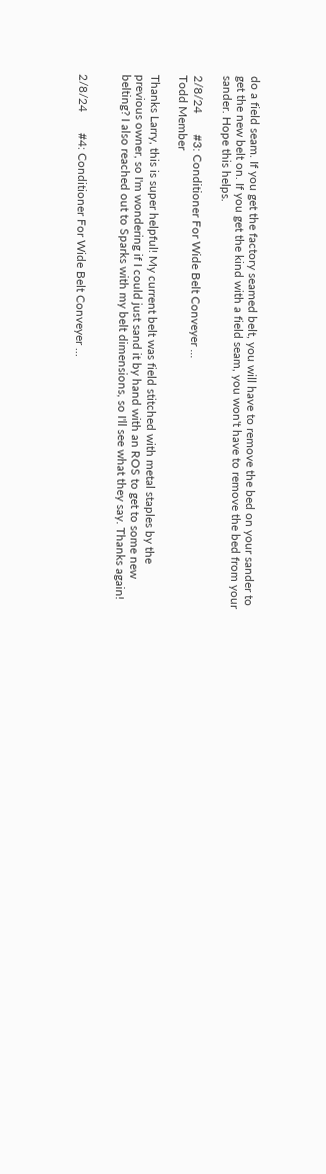do a field seam. If you get the factory seamed belt, you will have to remove the bed on your sander to get the new belt on. If you get the kind with a field seam, you won't have to remove the bed from your sander. Hope this helps.

2/8/24       #3: Conditioner For Wide Belt Conveyer ...
Todd Member

Thanks Larry, this is super helpful! My current belt was field stitched with metal staples by the previous owner, so I'm wondering if I could just sand it by hand with an ROS to get to some new belting? I also reached out to Sparks with my belt dimensions, so I'll see what they say. Thanks again!


2/8/24       #4: Conditioner For Wide Belt Conveyer ...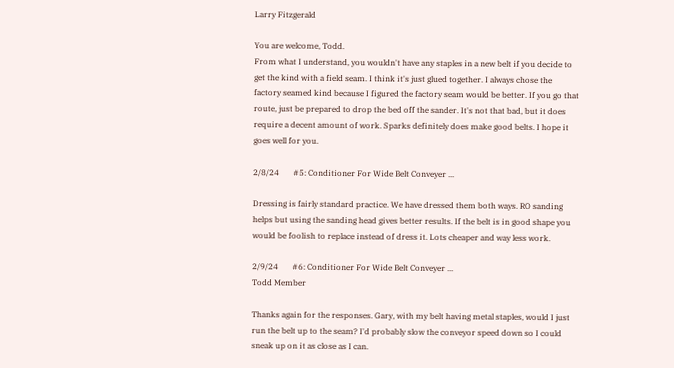Larry Fitzgerald

You are welcome, Todd.
From what I understand, you wouldn't have any staples in a new belt if you decide to get the kind with a field seam. I think it's just glued together. I always chose the factory seamed kind because I figured the factory seam would be better. If you go that route, just be prepared to drop the bed off the sander. It's not that bad, but it does require a decent amount of work. Sparks definitely does make good belts. I hope it goes well for you.

2/8/24       #5: Conditioner For Wide Belt Conveyer ...

Dressing is fairly standard practice. We have dressed them both ways. RO sanding helps but using the sanding head gives better results. If the belt is in good shape you would be foolish to replace instead of dress it. Lots cheaper and way less work.

2/9/24       #6: Conditioner For Wide Belt Conveyer ...
Todd Member

Thanks again for the responses. Gary, with my belt having metal staples, would I just run the belt up to the seam? I'd probably slow the conveyor speed down so I could sneak up on it as close as I can.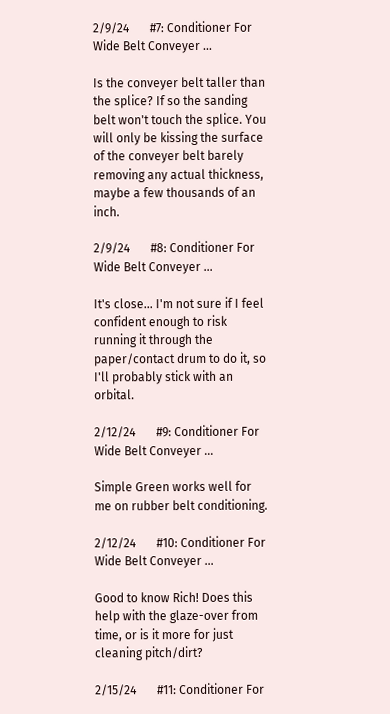2/9/24       #7: Conditioner For Wide Belt Conveyer ...

Is the conveyer belt taller than the splice? If so the sanding belt won't touch the splice. You will only be kissing the surface of the conveyer belt barely removing any actual thickness, maybe a few thousands of an inch.

2/9/24       #8: Conditioner For Wide Belt Conveyer ...

It's close... I'm not sure if I feel confident enough to risk running it through the paper/contact drum to do it, so I'll probably stick with an orbital.

2/12/24       #9: Conditioner For Wide Belt Conveyer ...

Simple Green works well for me on rubber belt conditioning.

2/12/24       #10: Conditioner For Wide Belt Conveyer ...

Good to know Rich! Does this help with the glaze-over from time, or is it more for just cleaning pitch/dirt?

2/15/24       #11: Conditioner For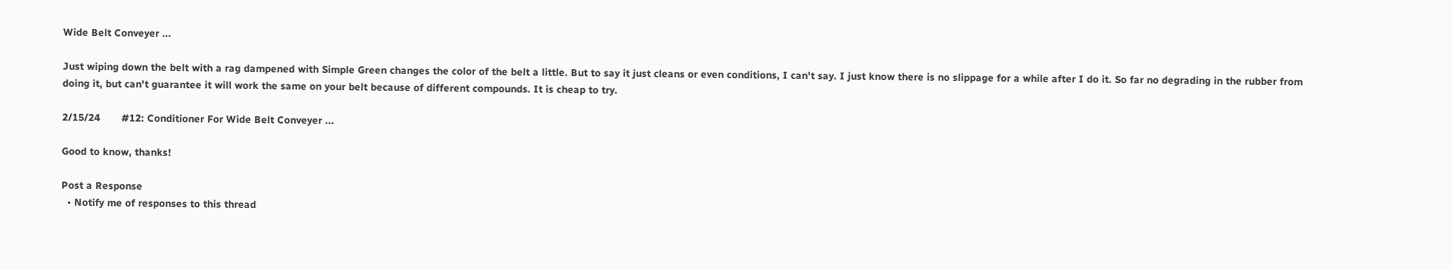Wide Belt Conveyer ...

Just wiping down the belt with a rag dampened with Simple Green changes the color of the belt a little. But to say it just cleans or even conditions, I can't say. I just know there is no slippage for a while after I do it. So far no degrading in the rubber from doing it, but can't guarantee it will work the same on your belt because of different compounds. It is cheap to try.

2/15/24       #12: Conditioner For Wide Belt Conveyer ...

Good to know, thanks!

Post a Response
  • Notify me of responses to this thread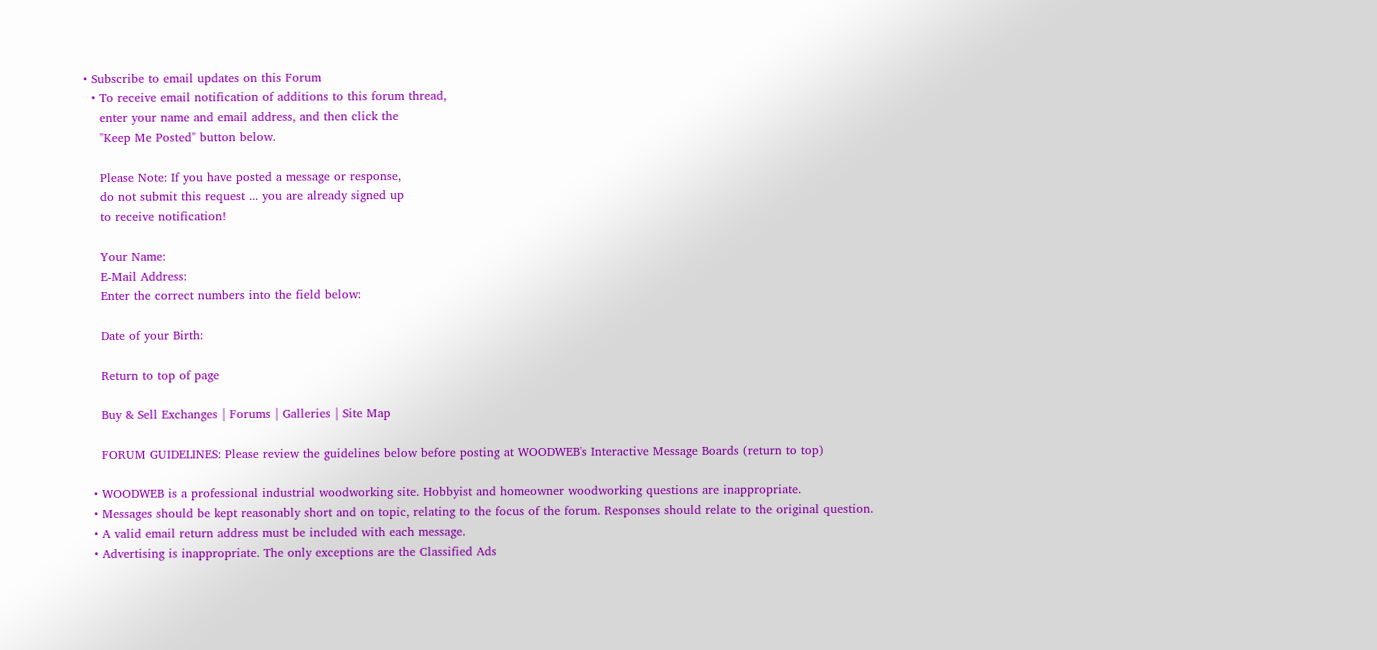• Subscribe to email updates on this Forum
  • To receive email notification of additions to this forum thread,
    enter your name and email address, and then click the
    "Keep Me Posted" button below.

    Please Note: If you have posted a message or response,
    do not submit this request ... you are already signed up
    to receive notification!

    Your Name:
    E-Mail Address:
    Enter the correct numbers into the field below:

    Date of your Birth:

    Return to top of page

    Buy & Sell Exchanges | Forums | Galleries | Site Map

    FORUM GUIDELINES: Please review the guidelines below before posting at WOODWEB's Interactive Message Boards (return to top)

  • WOODWEB is a professional industrial woodworking site. Hobbyist and homeowner woodworking questions are inappropriate.
  • Messages should be kept reasonably short and on topic, relating to the focus of the forum. Responses should relate to the original question.
  • A valid email return address must be included with each message.
  • Advertising is inappropriate. The only exceptions are the Classified Ads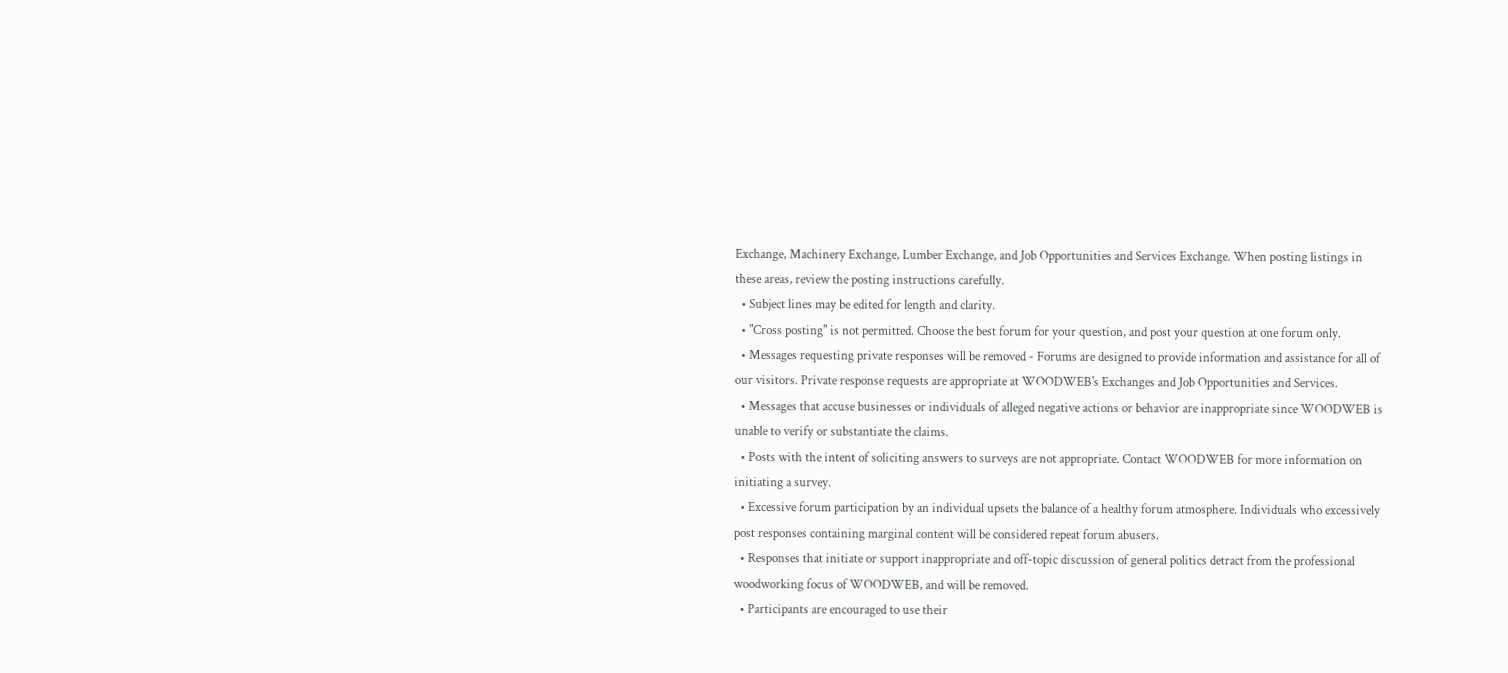Exchange, Machinery Exchange, Lumber Exchange, and Job Opportunities and Services Exchange. When posting listings in these areas, review the posting instructions carefully.
  • Subject lines may be edited for length and clarity.
  • "Cross posting" is not permitted. Choose the best forum for your question, and post your question at one forum only.
  • Messages requesting private responses will be removed - Forums are designed to provide information and assistance for all of our visitors. Private response requests are appropriate at WOODWEB's Exchanges and Job Opportunities and Services.
  • Messages that accuse businesses or individuals of alleged negative actions or behavior are inappropriate since WOODWEB is unable to verify or substantiate the claims.
  • Posts with the intent of soliciting answers to surveys are not appropriate. Contact WOODWEB for more information on initiating a survey.
  • Excessive forum participation by an individual upsets the balance of a healthy forum atmosphere. Individuals who excessively post responses containing marginal content will be considered repeat forum abusers.
  • Responses that initiate or support inappropriate and off-topic discussion of general politics detract from the professional woodworking focus of WOODWEB, and will be removed.
  • Participants are encouraged to use their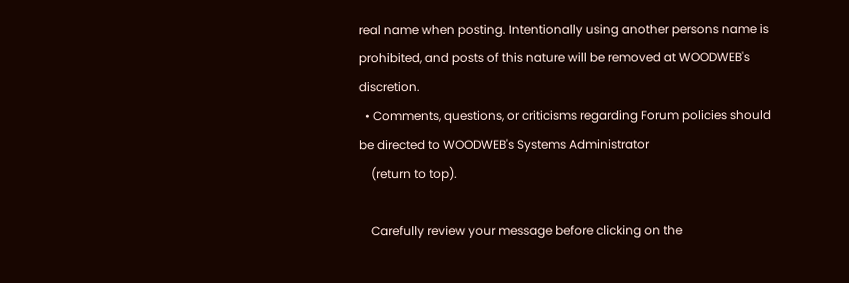real name when posting. Intentionally using another persons name is prohibited, and posts of this nature will be removed at WOODWEB's discretion.
  • Comments, questions, or criticisms regarding Forum policies should be directed to WOODWEB's Systems Administrator
    (return to top).

    Carefully review your message before clicking on the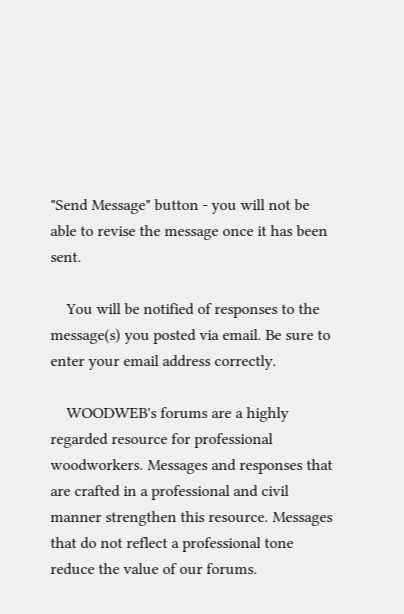"Send Message" button - you will not be able to revise the message once it has been sent.

    You will be notified of responses to the message(s) you posted via email. Be sure to enter your email address correctly.

    WOODWEB's forums are a highly regarded resource for professional woodworkers. Messages and responses that are crafted in a professional and civil manner strengthen this resource. Messages that do not reflect a professional tone reduce the value of our forums.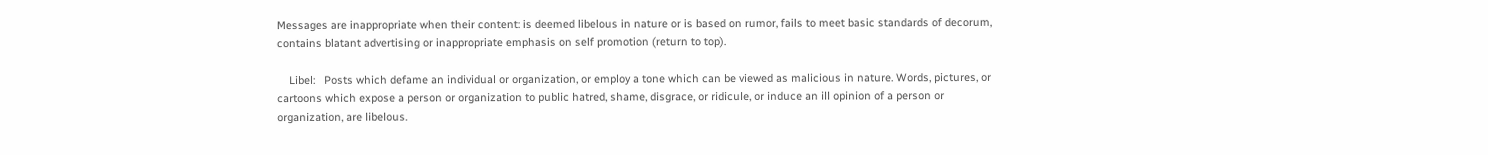Messages are inappropriate when their content: is deemed libelous in nature or is based on rumor, fails to meet basic standards of decorum, contains blatant advertising or inappropriate emphasis on self promotion (return to top).

    Libel:   Posts which defame an individual or organization, or employ a tone which can be viewed as malicious in nature. Words, pictures, or cartoons which expose a person or organization to public hatred, shame, disgrace, or ridicule, or induce an ill opinion of a person or organization, are libelous.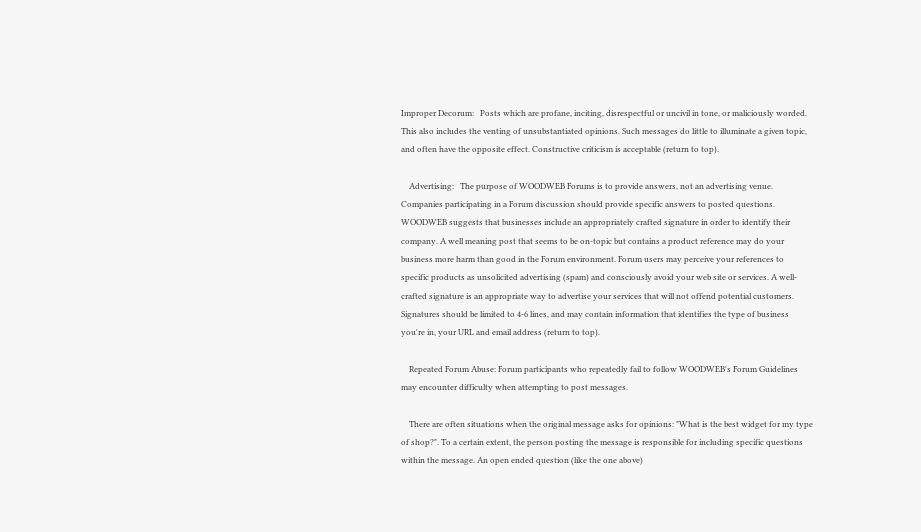Improper Decorum:   Posts which are profane, inciting, disrespectful or uncivil in tone, or maliciously worded. This also includes the venting of unsubstantiated opinions. Such messages do little to illuminate a given topic, and often have the opposite effect. Constructive criticism is acceptable (return to top).

    Advertising:   The purpose of WOODWEB Forums is to provide answers, not an advertising venue. Companies participating in a Forum discussion should provide specific answers to posted questions. WOODWEB suggests that businesses include an appropriately crafted signature in order to identify their company. A well meaning post that seems to be on-topic but contains a product reference may do your business more harm than good in the Forum environment. Forum users may perceive your references to specific products as unsolicited advertising (spam) and consciously avoid your web site or services. A well-crafted signature is an appropriate way to advertise your services that will not offend potential customers. Signatures should be limited to 4-6 lines, and may contain information that identifies the type of business you're in, your URL and email address (return to top).

    Repeated Forum Abuse: Forum participants who repeatedly fail to follow WOODWEB's Forum Guidelines may encounter difficulty when attempting to post messages.

    There are often situations when the original message asks for opinions: "What is the best widget for my type of shop?". To a certain extent, the person posting the message is responsible for including specific questions within the message. An open ended question (like the one above)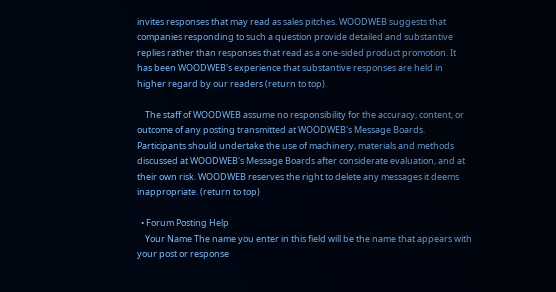invites responses that may read as sales pitches. WOODWEB suggests that companies responding to such a question provide detailed and substantive replies rather than responses that read as a one-sided product promotion. It has been WOODWEB's experience that substantive responses are held in higher regard by our readers (return to top).

    The staff of WOODWEB assume no responsibility for the accuracy, content, or outcome of any posting transmitted at WOODWEB's Message Boards. Participants should undertake the use of machinery, materials and methods discussed at WOODWEB's Message Boards after considerate evaluation, and at their own risk. WOODWEB reserves the right to delete any messages it deems inappropriate. (return to top)

  • Forum Posting Help
    Your Name The name you enter in this field will be the name that appears with your post or response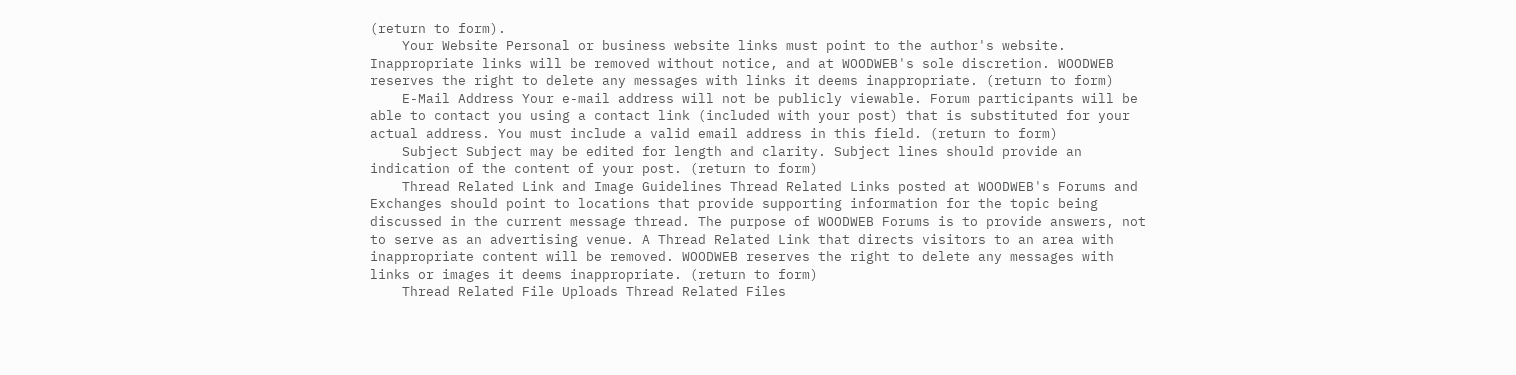(return to form).
    Your Website Personal or business website links must point to the author's website. Inappropriate links will be removed without notice, and at WOODWEB's sole discretion. WOODWEB reserves the right to delete any messages with links it deems inappropriate. (return to form)
    E-Mail Address Your e-mail address will not be publicly viewable. Forum participants will be able to contact you using a contact link (included with your post) that is substituted for your actual address. You must include a valid email address in this field. (return to form)
    Subject Subject may be edited for length and clarity. Subject lines should provide an indication of the content of your post. (return to form)
    Thread Related Link and Image Guidelines Thread Related Links posted at WOODWEB's Forums and Exchanges should point to locations that provide supporting information for the topic being discussed in the current message thread. The purpose of WOODWEB Forums is to provide answers, not to serve as an advertising venue. A Thread Related Link that directs visitors to an area with inappropriate content will be removed. WOODWEB reserves the right to delete any messages with links or images it deems inappropriate. (return to form)
    Thread Related File Uploads Thread Related Files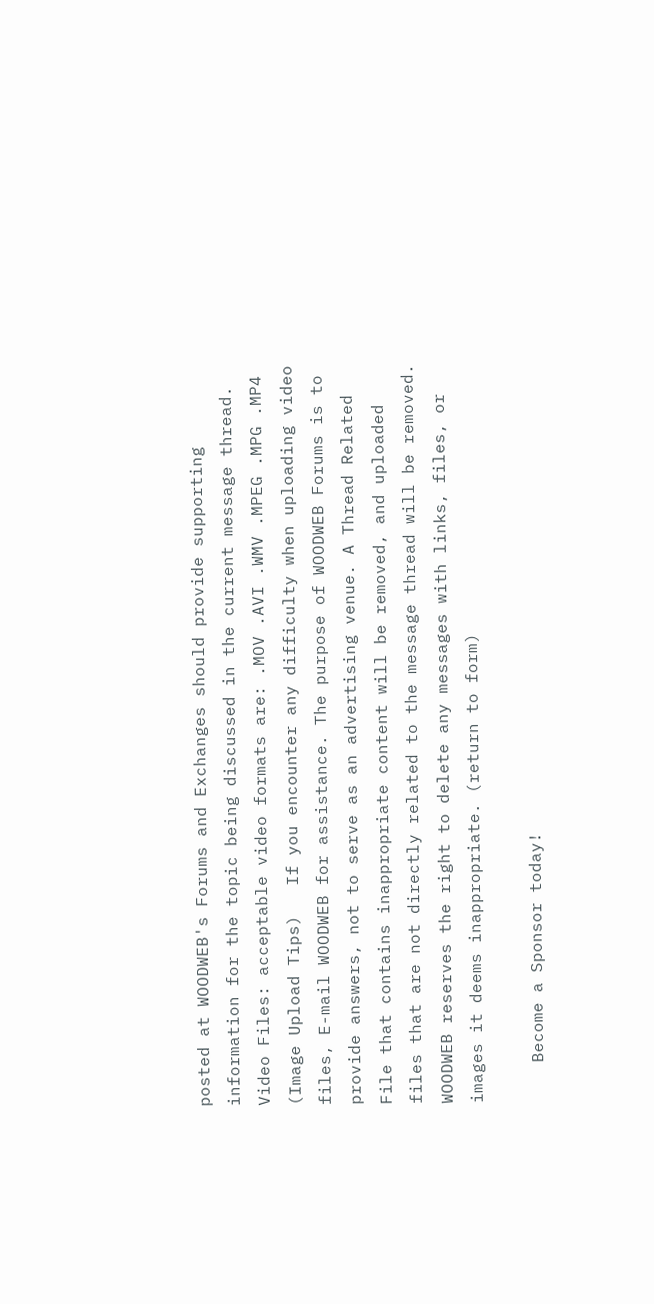posted at WOODWEB's Forums and Exchanges should provide supporting information for the topic being discussed in the current message thread. Video Files: acceptable video formats are: .MOV .AVI .WMV .MPEG .MPG .MP4 (Image Upload Tips)   If you encounter any difficulty when uploading video files, E-mail WOODWEB for assistance. The purpose of WOODWEB Forums is to provide answers, not to serve as an advertising venue. A Thread Related File that contains inappropriate content will be removed, and uploaded files that are not directly related to the message thread will be removed. WOODWEB reserves the right to delete any messages with links, files, or images it deems inappropriate. (return to form)

    Become a Sponsor today!